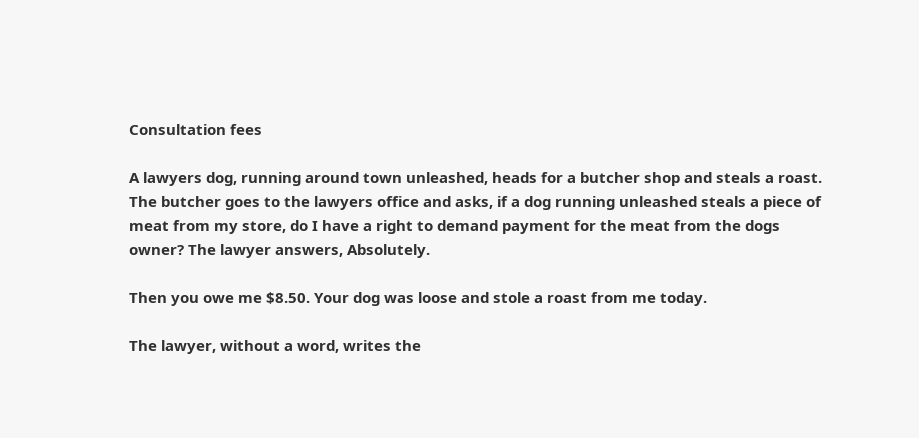Consultation fees

A lawyers dog, running around town unleashed, heads for a butcher shop and steals a roast. The butcher goes to the lawyers office and asks, if a dog running unleashed steals a piece of meat from my store, do I have a right to demand payment for the meat from the dogs owner? The lawyer answers, Absolutely.

Then you owe me $8.50. Your dog was loose and stole a roast from me today.

The lawyer, without a word, writes the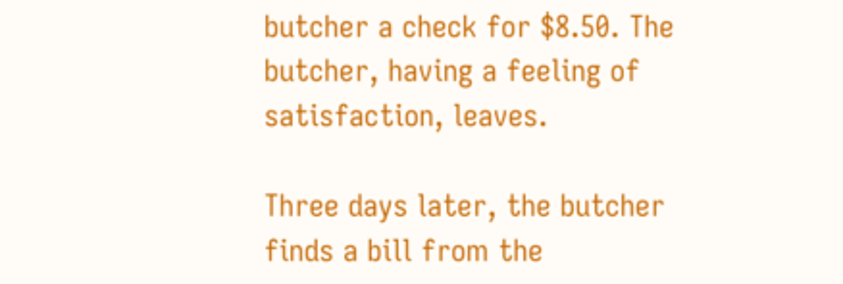butcher a check for $8.50. The butcher, having a feeling of satisfaction, leaves.

Three days later, the butcher finds a bill from the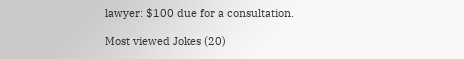lawyer: $100 due for a consultation.

Most viewed Jokes (20)